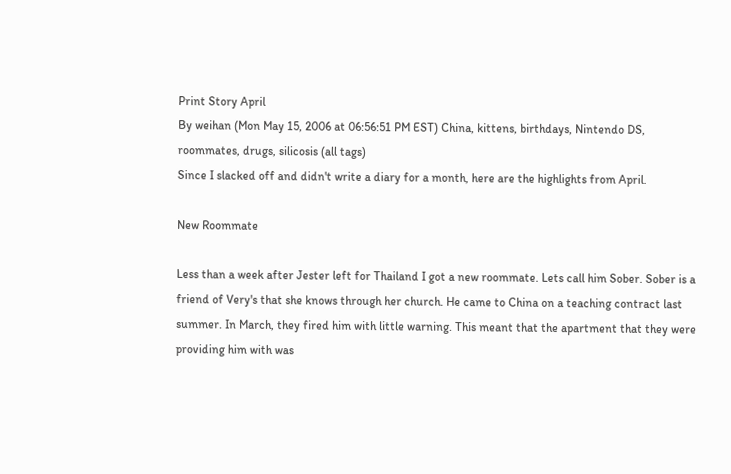Print Story April
By weihan (Mon May 15, 2006 at 06:56:51 PM EST) China, kittens, birthdays, Nintendo DS, roommates, drugs, silicosis (all tags)
Since I slacked off and didn't write a diary for a month, here are the highlights from April.

New Roommate

Less than a week after Jester left for Thailand I got a new roommate. Lets call him Sober. Sober is a friend of Very's that she knows through her church. He came to China on a teaching contract last summer. In March, they fired him with little warning. This meant that the apartment that they were providing him with was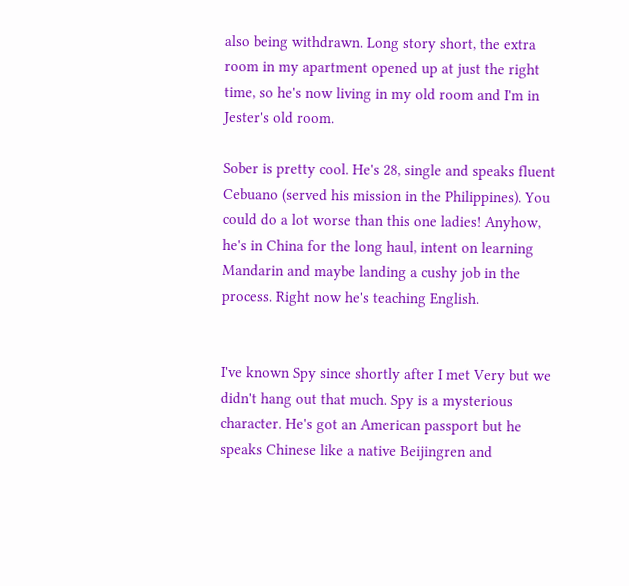also being withdrawn. Long story short, the extra room in my apartment opened up at just the right time, so he's now living in my old room and I'm in Jester's old room.

Sober is pretty cool. He's 28, single and speaks fluent Cebuano (served his mission in the Philippines). You could do a lot worse than this one ladies! Anyhow, he's in China for the long haul, intent on learning Mandarin and maybe landing a cushy job in the process. Right now he's teaching English.


I've known Spy since shortly after I met Very but we didn't hang out that much. Spy is a mysterious character. He's got an American passport but he speaks Chinese like a native Beijingren and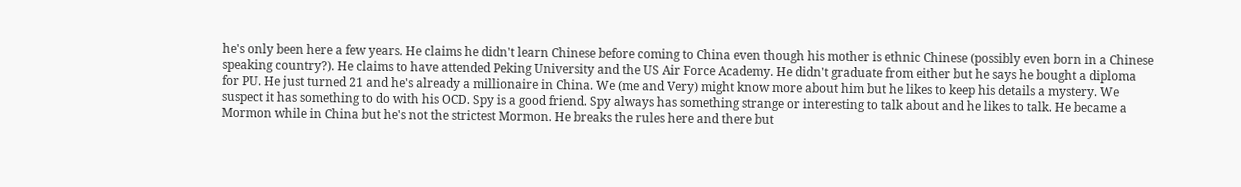he's only been here a few years. He claims he didn't learn Chinese before coming to China even though his mother is ethnic Chinese (possibly even born in a Chinese speaking country?). He claims to have attended Peking University and the US Air Force Academy. He didn't graduate from either but he says he bought a diploma for PU. He just turned 21 and he's already a millionaire in China. We (me and Very) might know more about him but he likes to keep his details a mystery. We suspect it has something to do with his OCD. Spy is a good friend. Spy always has something strange or interesting to talk about and he likes to talk. He became a Mormon while in China but he's not the strictest Mormon. He breaks the rules here and there but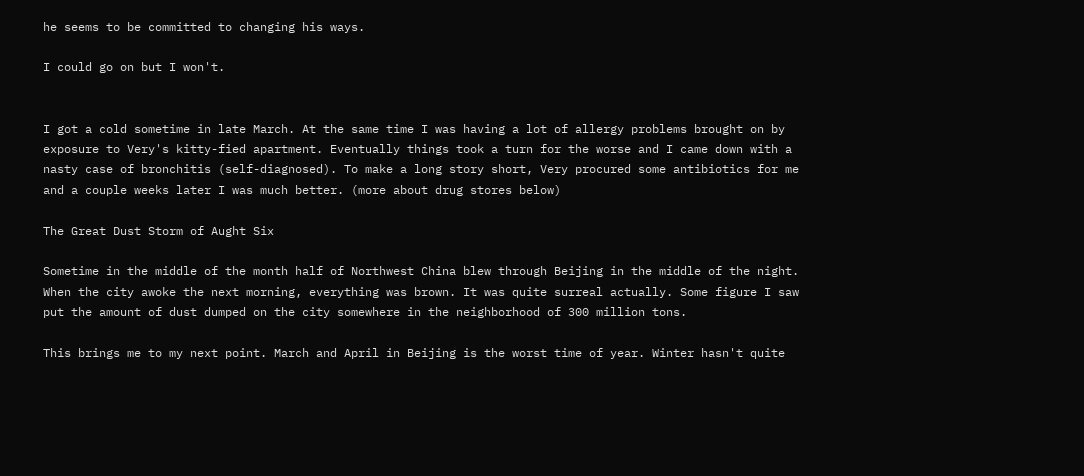he seems to be committed to changing his ways.

I could go on but I won't.


I got a cold sometime in late March. At the same time I was having a lot of allergy problems brought on by exposure to Very's kitty-fied apartment. Eventually things took a turn for the worse and I came down with a nasty case of bronchitis (self-diagnosed). To make a long story short, Very procured some antibiotics for me and a couple weeks later I was much better. (more about drug stores below)

The Great Dust Storm of Aught Six

Sometime in the middle of the month half of Northwest China blew through Beijing in the middle of the night. When the city awoke the next morning, everything was brown. It was quite surreal actually. Some figure I saw put the amount of dust dumped on the city somewhere in the neighborhood of 300 million tons.

This brings me to my next point. March and April in Beijing is the worst time of year. Winter hasn't quite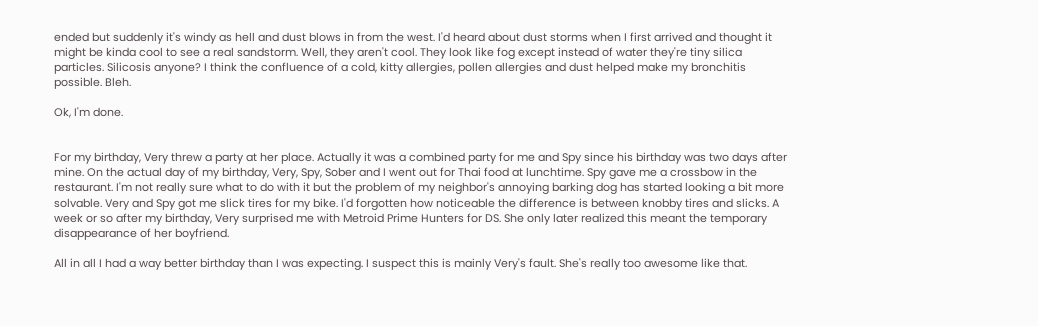ended but suddenly it's windy as hell and dust blows in from the west. I'd heard about dust storms when I first arrived and thought it might be kinda cool to see a real sandstorm. Well, they aren't cool. They look like fog except instead of water they're tiny silica particles. Silicosis anyone? I think the confluence of a cold, kitty allergies, pollen allergies and dust helped make my bronchitis possible. Bleh.

Ok, I'm done.


For my birthday, Very threw a party at her place. Actually it was a combined party for me and Spy since his birthday was two days after mine. On the actual day of my birthday, Very, Spy, Sober and I went out for Thai food at lunchtime. Spy gave me a crossbow in the restaurant. I'm not really sure what to do with it but the problem of my neighbor's annoying barking dog has started looking a bit more solvable. Very and Spy got me slick tires for my bike. I'd forgotten how noticeable the difference is between knobby tires and slicks. A week or so after my birthday, Very surprised me with Metroid Prime Hunters for DS. She only later realized this meant the temporary disappearance of her boyfriend.

All in all I had a way better birthday than I was expecting. I suspect this is mainly Very's fault. She's really too awesome like that.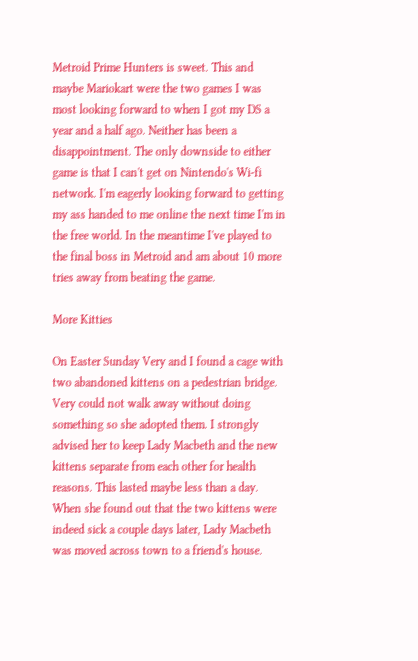Metroid Prime Hunters is sweet. This and maybe Mariokart were the two games I was most looking forward to when I got my DS a year and a half ago. Neither has been a disappointment. The only downside to either game is that I can't get on Nintendo's Wi-fi network. I'm eagerly looking forward to getting my ass handed to me online the next time I'm in the free world. In the meantime I've played to the final boss in Metroid and am about 10 more tries away from beating the game.

More Kitties

On Easter Sunday Very and I found a cage with two abandoned kittens on a pedestrian bridge. Very could not walk away without doing something so she adopted them. I strongly advised her to keep Lady Macbeth and the new kittens separate from each other for health reasons. This lasted maybe less than a day. When she found out that the two kittens were indeed sick a couple days later, Lady Macbeth was moved across town to a friend's house.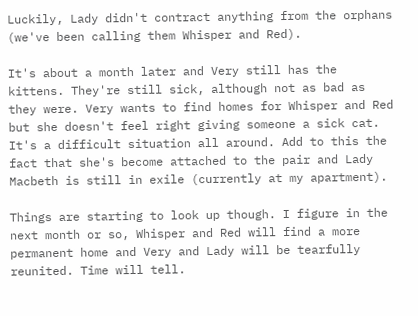Luckily, Lady didn't contract anything from the orphans (we've been calling them Whisper and Red).

It's about a month later and Very still has the kittens. They're still sick, although not as bad as they were. Very wants to find homes for Whisper and Red but she doesn't feel right giving someone a sick cat. It's a difficult situation all around. Add to this the fact that she's become attached to the pair and Lady Macbeth is still in exile (currently at my apartment).

Things are starting to look up though. I figure in the next month or so, Whisper and Red will find a more permanent home and Very and Lady will be tearfully reunited. Time will tell.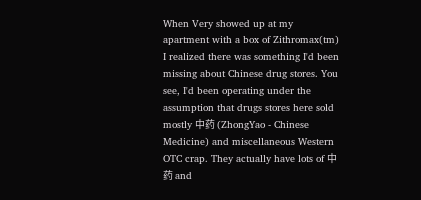When Very showed up at my apartment with a box of Zithromax(tm) I realized there was something I'd been missing about Chinese drug stores. You see, I'd been operating under the assumption that drugs stores here sold mostly 中药 (ZhongYao - Chinese Medicine) and miscellaneous Western OTC crap. They actually have lots of 中药 and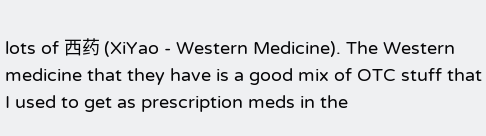lots of 西药 (XiYao - Western Medicine). The Western medicine that they have is a good mix of OTC stuff that I used to get as prescription meds in the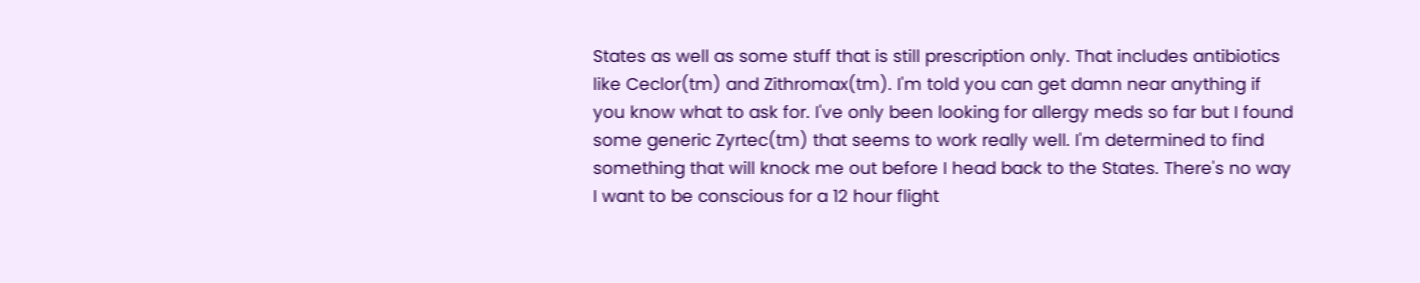States as well as some stuff that is still prescription only. That includes antibiotics like Ceclor(tm) and Zithromax(tm). I'm told you can get damn near anything if you know what to ask for. I've only been looking for allergy meds so far but I found some generic Zyrtec(tm) that seems to work really well. I'm determined to find something that will knock me out before I head back to the States. There's no way I want to be conscious for a 12 hour flight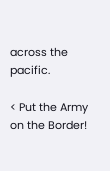across the pacific.

< Put the Army on the Border!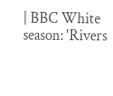| BBC White season: 'Rivers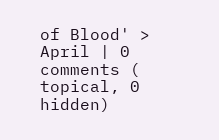of Blood' >
April | 0 comments ( topical, 0 hidden)